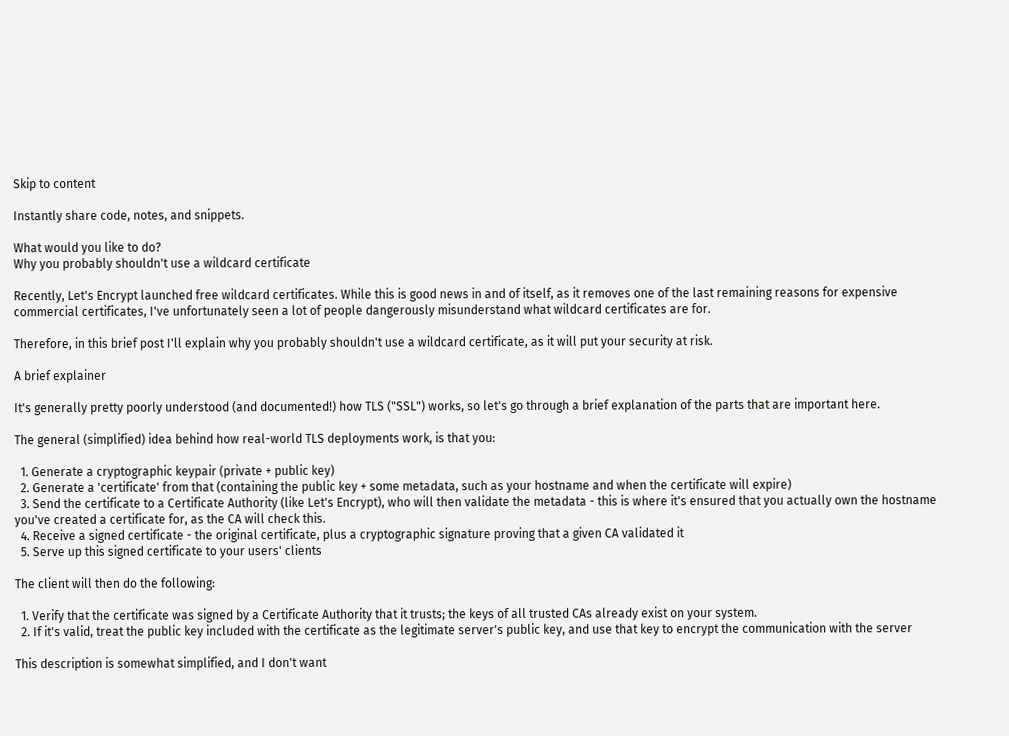Skip to content

Instantly share code, notes, and snippets.

What would you like to do?
Why you probably shouldn't use a wildcard certificate

Recently, Let's Encrypt launched free wildcard certificates. While this is good news in and of itself, as it removes one of the last remaining reasons for expensive commercial certificates, I've unfortunately seen a lot of people dangerously misunderstand what wildcard certificates are for.

Therefore, in this brief post I'll explain why you probably shouldn't use a wildcard certificate, as it will put your security at risk.

A brief explainer

It's generally pretty poorly understood (and documented!) how TLS ("SSL") works, so let's go through a brief explanation of the parts that are important here.

The general (simplified) idea behind how real-world TLS deployments work, is that you:

  1. Generate a cryptographic keypair (private + public key)
  2. Generate a 'certificate' from that (containing the public key + some metadata, such as your hostname and when the certificate will expire)
  3. Send the certificate to a Certificate Authority (like Let's Encrypt), who will then validate the metadata - this is where it's ensured that you actually own the hostname you've created a certificate for, as the CA will check this.
  4. Receive a signed certificate - the original certificate, plus a cryptographic signature proving that a given CA validated it
  5. Serve up this signed certificate to your users' clients

The client will then do the following:

  1. Verify that the certificate was signed by a Certificate Authority that it trusts; the keys of all trusted CAs already exist on your system.
  2. If it's valid, treat the public key included with the certificate as the legitimate server's public key, and use that key to encrypt the communication with the server

This description is somewhat simplified, and I don't want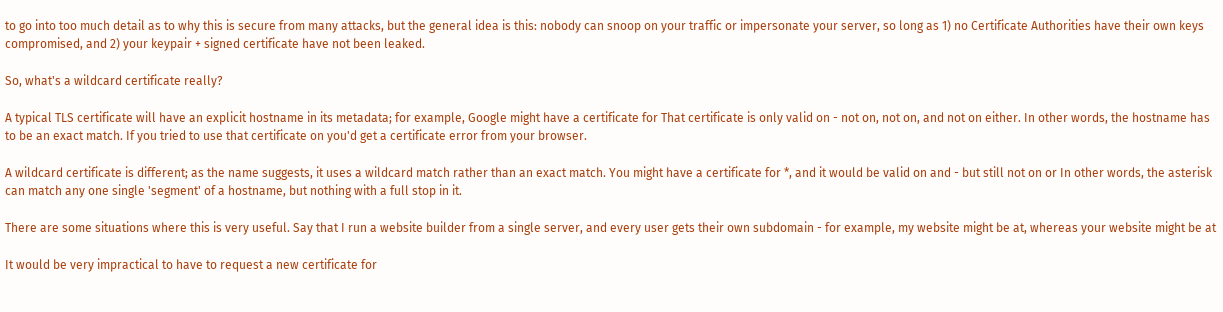to go into too much detail as to why this is secure from many attacks, but the general idea is this: nobody can snoop on your traffic or impersonate your server, so long as 1) no Certificate Authorities have their own keys compromised, and 2) your keypair + signed certificate have not been leaked.

So, what's a wildcard certificate really?

A typical TLS certificate will have an explicit hostname in its metadata; for example, Google might have a certificate for That certificate is only valid on - not on, not on, and not on either. In other words, the hostname has to be an exact match. If you tried to use that certificate on you'd get a certificate error from your browser.

A wildcard certificate is different; as the name suggests, it uses a wildcard match rather than an exact match. You might have a certificate for *, and it would be valid on and - but still not on or In other words, the asterisk can match any one single 'segment' of a hostname, but nothing with a full stop in it.

There are some situations where this is very useful. Say that I run a website builder from a single server, and every user gets their own subdomain - for example, my website might be at, whereas your website might be at

It would be very impractical to have to request a new certificate for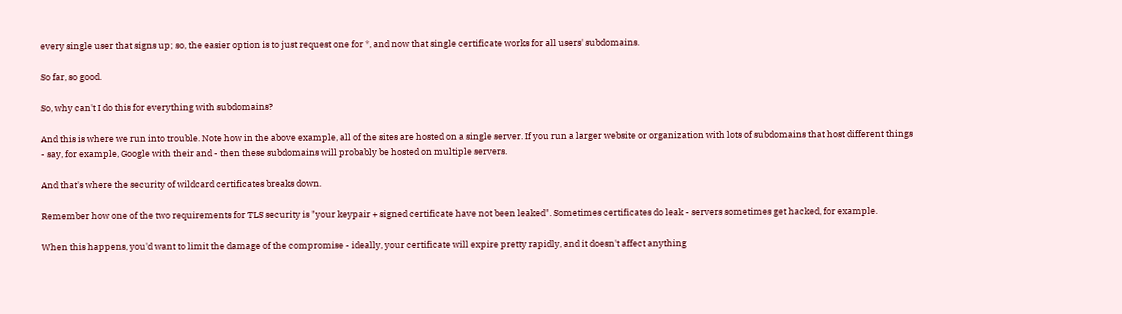every single user that signs up; so, the easier option is to just request one for *, and now that single certificate works for all users' subdomains.

So far, so good.

So, why can't I do this for everything with subdomains?

And this is where we run into trouble. Note how in the above example, all of the sites are hosted on a single server. If you run a larger website or organization with lots of subdomains that host different things - say, for example, Google with their and - then these subdomains will probably be hosted on multiple servers.

And that's where the security of wildcard certificates breaks down.

Remember how one of the two requirements for TLS security is "your keypair + signed certificate have not been leaked". Sometimes certificates do leak - servers sometimes get hacked, for example.

When this happens, you'd want to limit the damage of the compromise - ideally, your certificate will expire pretty rapidly, and it doesn't affect anything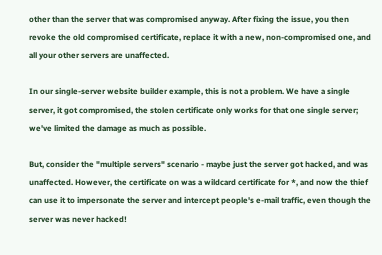other than the server that was compromised anyway. After fixing the issue, you then revoke the old compromised certificate, replace it with a new, non-compromised one, and all your other servers are unaffected.

In our single-server website builder example, this is not a problem. We have a single server, it got compromised, the stolen certificate only works for that one single server; we've limited the damage as much as possible.

But, consider the "multiple servers" scenario - maybe just the server got hacked, and was unaffected. However, the certificate on was a wildcard certificate for *, and now the thief can use it to impersonate the server and intercept people's e-mail traffic, even though the server was never hacked!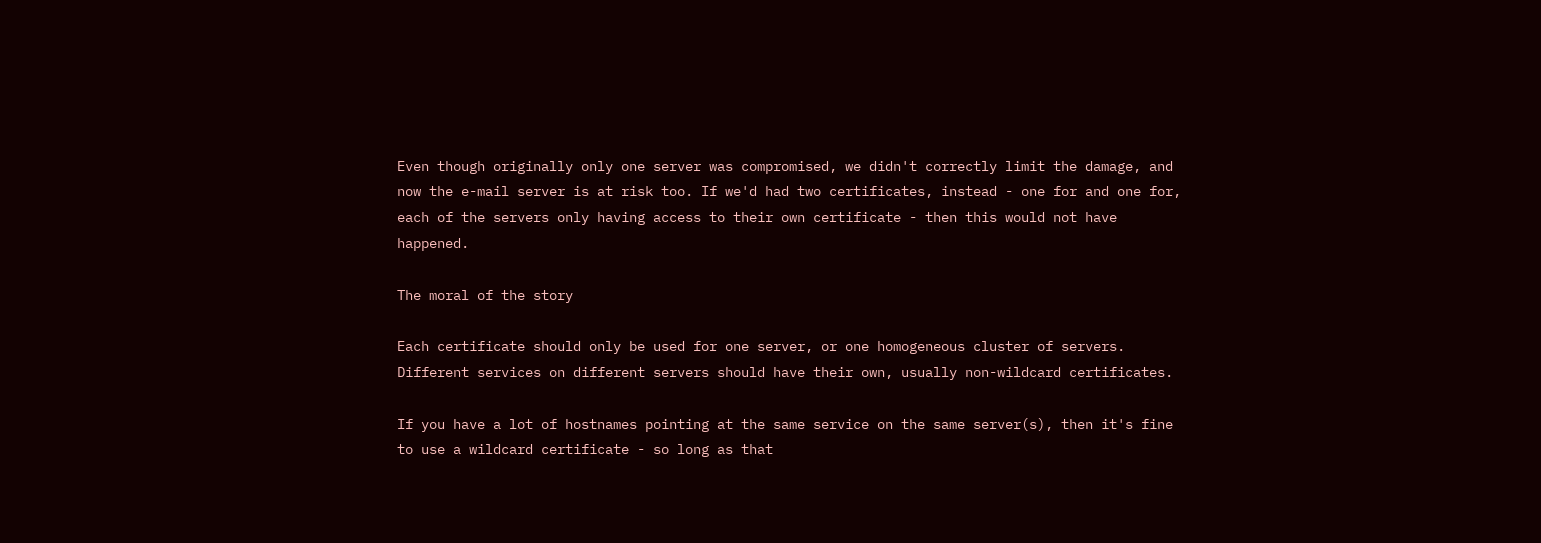Even though originally only one server was compromised, we didn't correctly limit the damage, and now the e-mail server is at risk too. If we'd had two certificates, instead - one for and one for, each of the servers only having access to their own certificate - then this would not have happened.

The moral of the story

Each certificate should only be used for one server, or one homogeneous cluster of servers. Different services on different servers should have their own, usually non-wildcard certificates.

If you have a lot of hostnames pointing at the same service on the same server(s), then it's fine to use a wildcard certificate - so long as that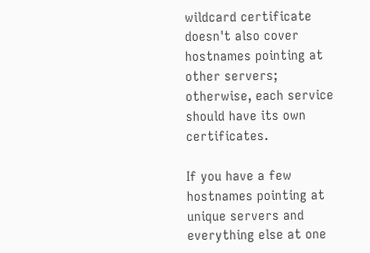wildcard certificate doesn't also cover hostnames pointing at other servers; otherwise, each service should have its own certificates.

If you have a few hostnames pointing at unique servers and everything else at one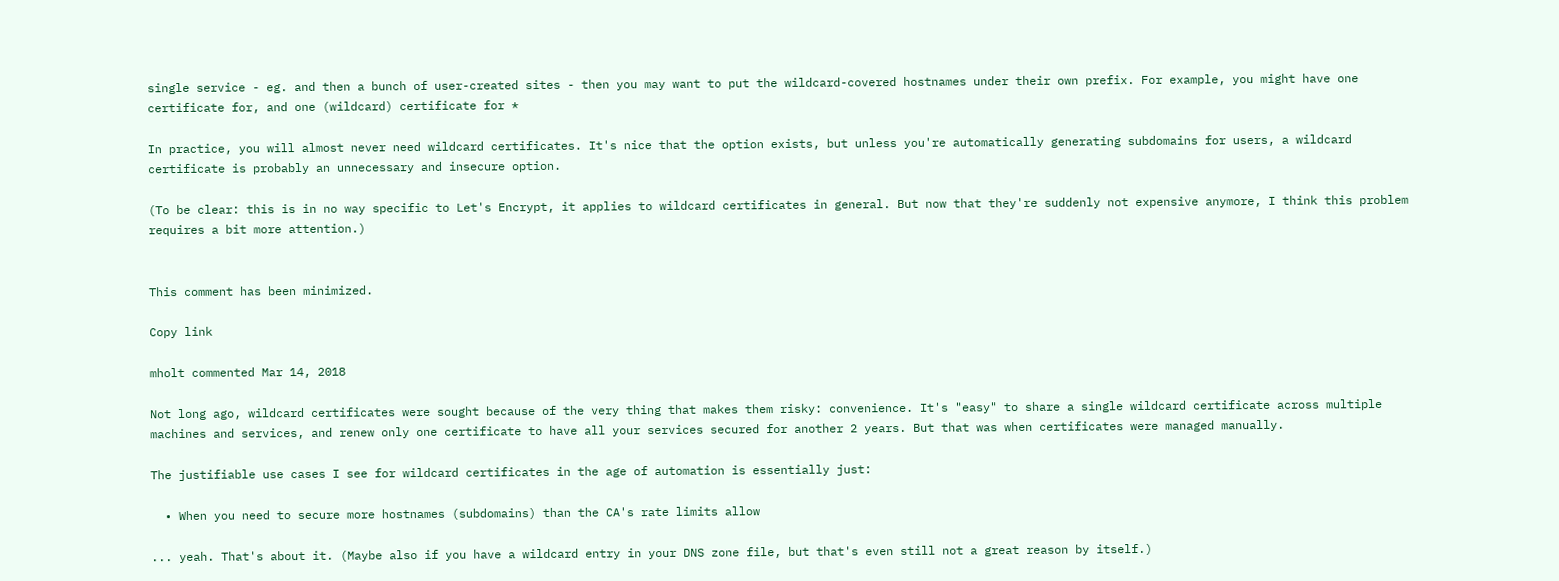single service - eg. and then a bunch of user-created sites - then you may want to put the wildcard-covered hostnames under their own prefix. For example, you might have one certificate for, and one (wildcard) certificate for *

In practice, you will almost never need wildcard certificates. It's nice that the option exists, but unless you're automatically generating subdomains for users, a wildcard certificate is probably an unnecessary and insecure option.

(To be clear: this is in no way specific to Let's Encrypt, it applies to wildcard certificates in general. But now that they're suddenly not expensive anymore, I think this problem requires a bit more attention.)


This comment has been minimized.

Copy link

mholt commented Mar 14, 2018

Not long ago, wildcard certificates were sought because of the very thing that makes them risky: convenience. It's "easy" to share a single wildcard certificate across multiple machines and services, and renew only one certificate to have all your services secured for another 2 years. But that was when certificates were managed manually.

The justifiable use cases I see for wildcard certificates in the age of automation is essentially just:

  • When you need to secure more hostnames (subdomains) than the CA's rate limits allow

... yeah. That's about it. (Maybe also if you have a wildcard entry in your DNS zone file, but that's even still not a great reason by itself.)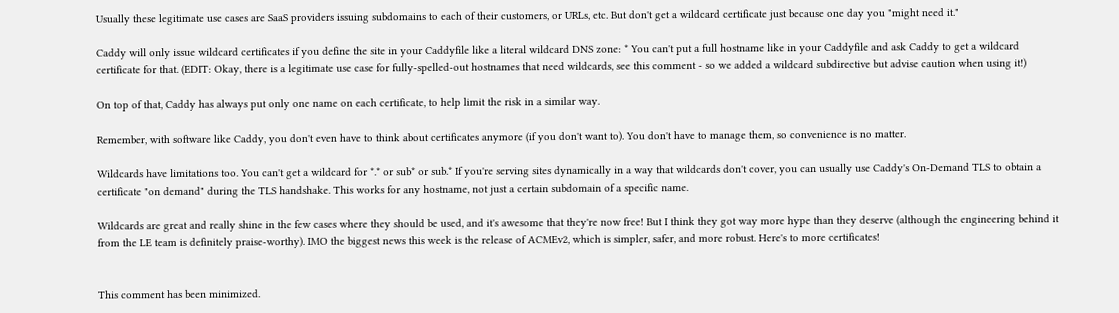Usually these legitimate use cases are SaaS providers issuing subdomains to each of their customers, or URLs, etc. But don't get a wildcard certificate just because one day you "might need it."

Caddy will only issue wildcard certificates if you define the site in your Caddyfile like a literal wildcard DNS zone: * You can't put a full hostname like in your Caddyfile and ask Caddy to get a wildcard certificate for that. (EDIT: Okay, there is a legitimate use case for fully-spelled-out hostnames that need wildcards, see this comment - so we added a wildcard subdirective but advise caution when using it!)

On top of that, Caddy has always put only one name on each certificate, to help limit the risk in a similar way.

Remember, with software like Caddy, you don't even have to think about certificates anymore (if you don't want to). You don't have to manage them, so convenience is no matter.

Wildcards have limitations too. You can't get a wildcard for *.* or sub* or sub.* If you're serving sites dynamically in a way that wildcards don't cover, you can usually use Caddy's On-Demand TLS to obtain a certificate "on demand" during the TLS handshake. This works for any hostname, not just a certain subdomain of a specific name.

Wildcards are great and really shine in the few cases where they should be used, and it's awesome that they're now free! But I think they got way more hype than they deserve (although the engineering behind it from the LE team is definitely praise-worthy). IMO the biggest news this week is the release of ACMEv2, which is simpler, safer, and more robust. Here's to more certificates!


This comment has been minimized.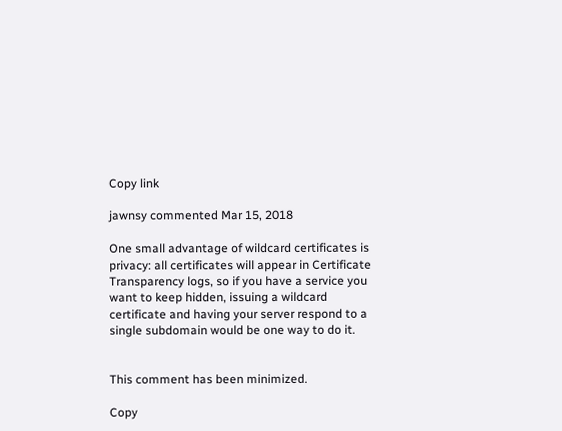Copy link

jawnsy commented Mar 15, 2018

One small advantage of wildcard certificates is privacy: all certificates will appear in Certificate Transparency logs, so if you have a service you want to keep hidden, issuing a wildcard certificate and having your server respond to a single subdomain would be one way to do it.


This comment has been minimized.

Copy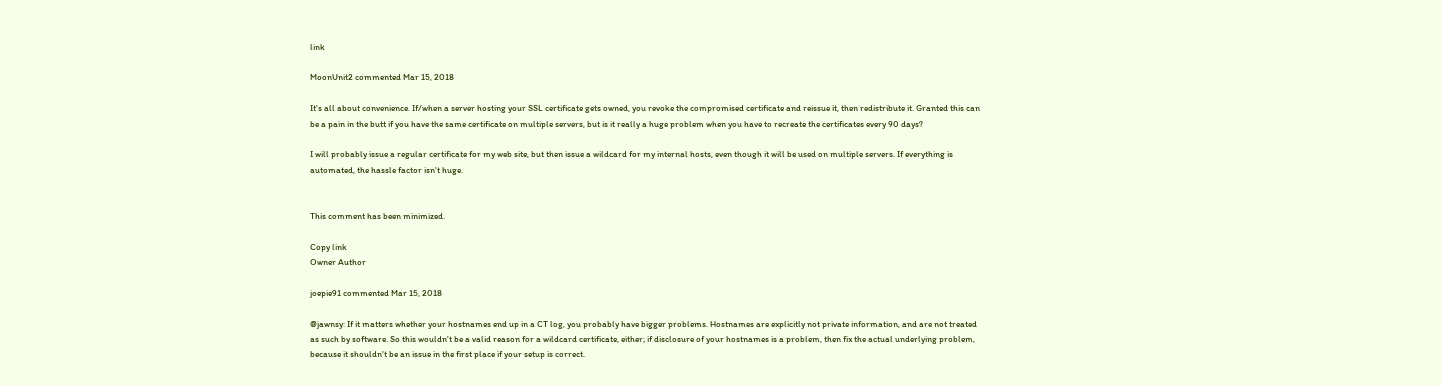link

MoonUnit2 commented Mar 15, 2018

It's all about convenience. If/when a server hosting your SSL certificate gets owned, you revoke the compromised certificate and reissue it, then redistribute it. Granted this can be a pain in the butt if you have the same certificate on multiple servers, but is it really a huge problem when you have to recreate the certificates every 90 days?

I will probably issue a regular certificate for my web site, but then issue a wildcard for my internal hosts, even though it will be used on multiple servers. If everything is automated, the hassle factor isn't huge.


This comment has been minimized.

Copy link
Owner Author

joepie91 commented Mar 15, 2018

@jawnsy: If it matters whether your hostnames end up in a CT log, you probably have bigger problems. Hostnames are explicitly not private information, and are not treated as such by software. So this wouldn't be a valid reason for a wildcard certificate, either; if disclosure of your hostnames is a problem, then fix the actual underlying problem, because it shouldn't be an issue in the first place if your setup is correct.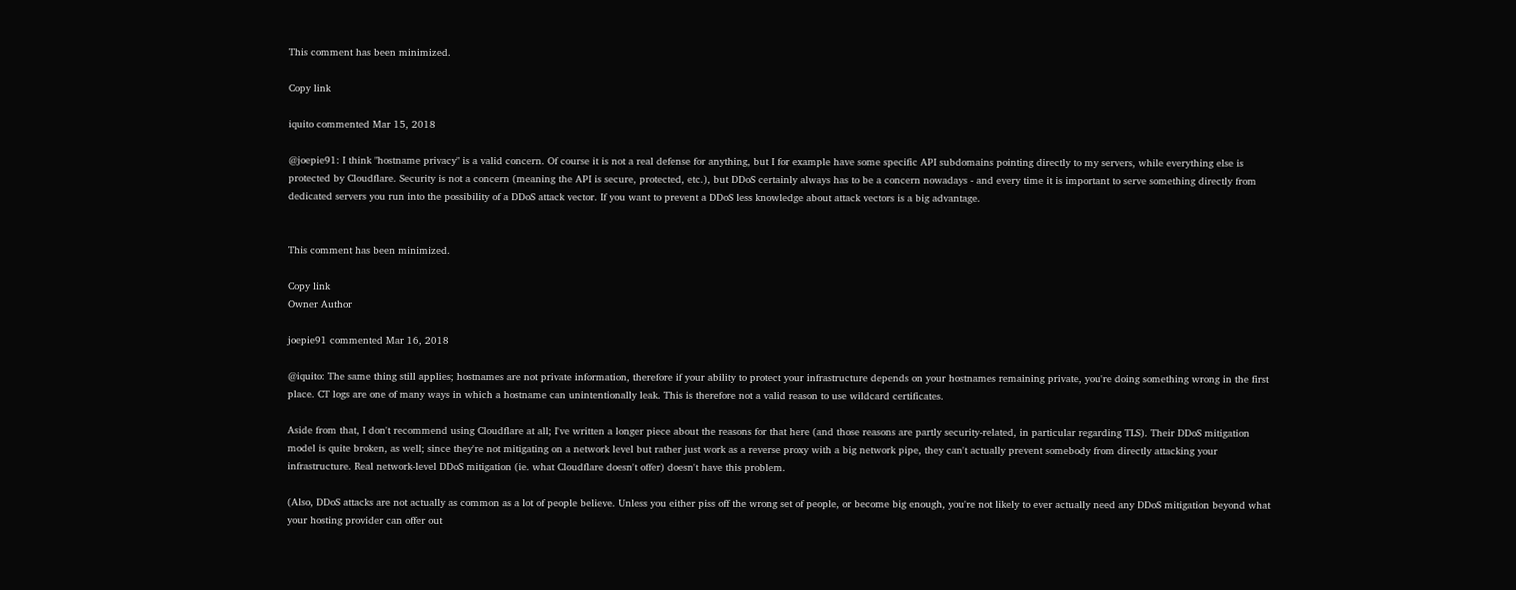This comment has been minimized.

Copy link

iquito commented Mar 15, 2018

@joepie91: I think "hostname privacy" is a valid concern. Of course it is not a real defense for anything, but I for example have some specific API subdomains pointing directly to my servers, while everything else is protected by Cloudflare. Security is not a concern (meaning the API is secure, protected, etc.), but DDoS certainly always has to be a concern nowadays - and every time it is important to serve something directly from dedicated servers you run into the possibility of a DDoS attack vector. If you want to prevent a DDoS less knowledge about attack vectors is a big advantage.


This comment has been minimized.

Copy link
Owner Author

joepie91 commented Mar 16, 2018

@iquito: The same thing still applies; hostnames are not private information, therefore if your ability to protect your infrastructure depends on your hostnames remaining private, you're doing something wrong in the first place. CT logs are one of many ways in which a hostname can unintentionally leak. This is therefore not a valid reason to use wildcard certificates.

Aside from that, I don't recommend using Cloudflare at all; I've written a longer piece about the reasons for that here (and those reasons are partly security-related, in particular regarding TLS). Their DDoS mitigation model is quite broken, as well; since they're not mitigating on a network level but rather just work as a reverse proxy with a big network pipe, they can't actually prevent somebody from directly attacking your infrastructure. Real network-level DDoS mitigation (ie. what Cloudflare doesn't offer) doesn't have this problem.

(Also, DDoS attacks are not actually as common as a lot of people believe. Unless you either piss off the wrong set of people, or become big enough, you're not likely to ever actually need any DDoS mitigation beyond what your hosting provider can offer out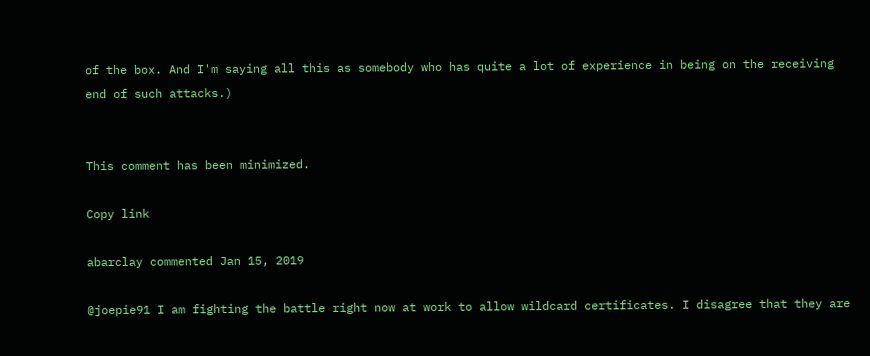of the box. And I'm saying all this as somebody who has quite a lot of experience in being on the receiving end of such attacks.)


This comment has been minimized.

Copy link

abarclay commented Jan 15, 2019

@joepie91 I am fighting the battle right now at work to allow wildcard certificates. I disagree that they are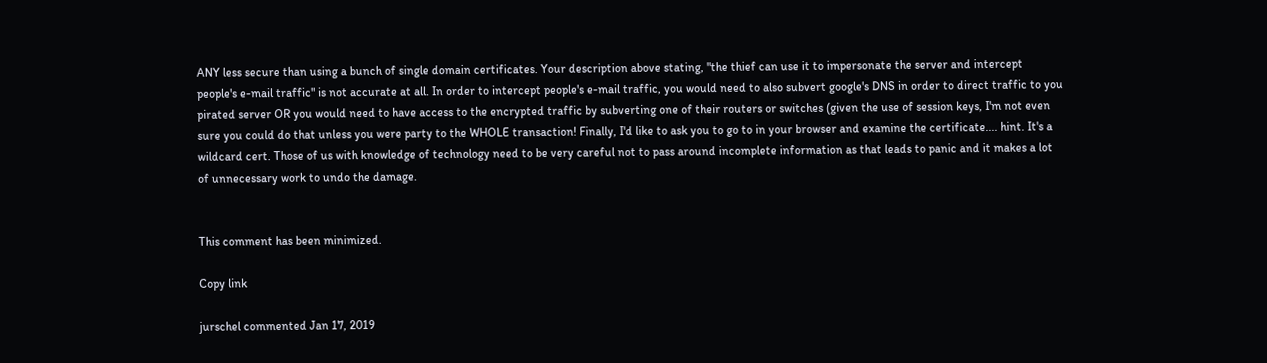ANY less secure than using a bunch of single domain certificates. Your description above stating, "the thief can use it to impersonate the server and intercept people's e-mail traffic" is not accurate at all. In order to intercept people's e-mail traffic, you would need to also subvert google's DNS in order to direct traffic to you pirated server OR you would need to have access to the encrypted traffic by subverting one of their routers or switches (given the use of session keys, I'm not even sure you could do that unless you were party to the WHOLE transaction! Finally, I'd like to ask you to go to in your browser and examine the certificate.... hint. It's a wildcard cert. Those of us with knowledge of technology need to be very careful not to pass around incomplete information as that leads to panic and it makes a lot of unnecessary work to undo the damage.


This comment has been minimized.

Copy link

jurschel commented Jan 17, 2019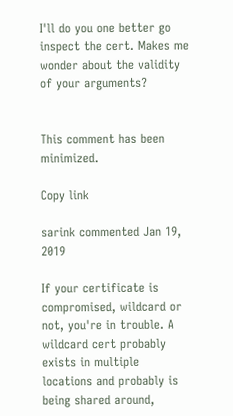I'll do you one better go inspect the cert. Makes me wonder about the validity of your arguments?


This comment has been minimized.

Copy link

sarink commented Jan 19, 2019

If your certificate is compromised, wildcard or not, you're in trouble. A wildcard cert probably exists in multiple locations and probably is being shared around,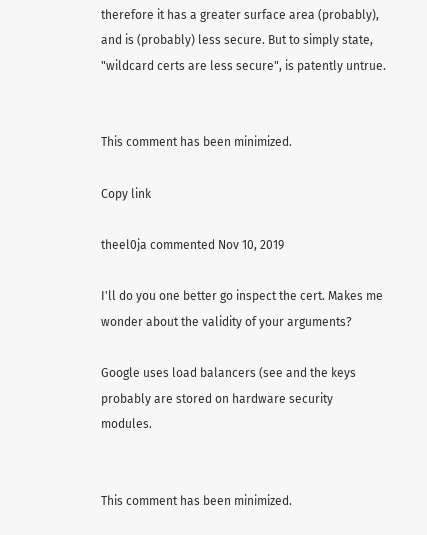therefore it has a greater surface area (probably), and is (probably) less secure. But to simply state, "wildcard certs are less secure", is patently untrue.


This comment has been minimized.

Copy link

theel0ja commented Nov 10, 2019

I'll do you one better go inspect the cert. Makes me wonder about the validity of your arguments?

Google uses load balancers (see and the keys probably are stored on hardware security modules.


This comment has been minimized.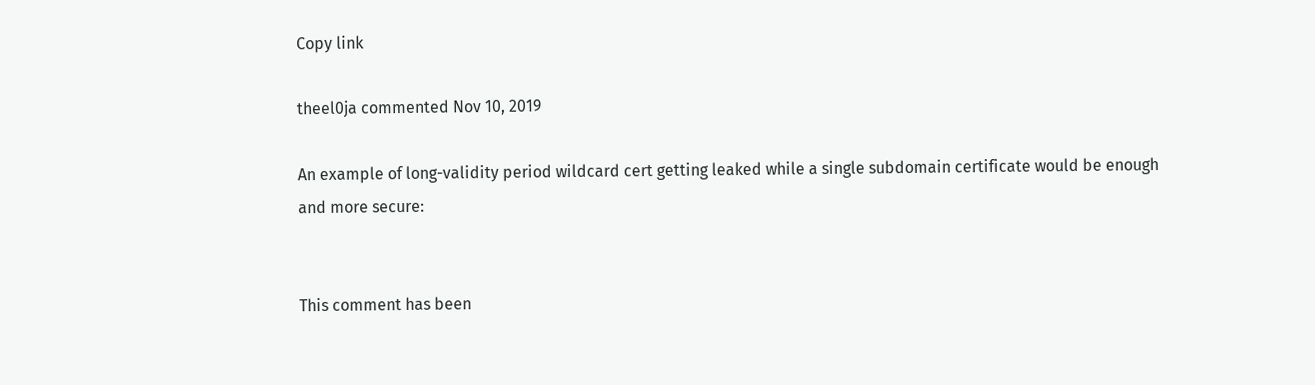Copy link

theel0ja commented Nov 10, 2019

An example of long-validity period wildcard cert getting leaked while a single subdomain certificate would be enough and more secure:


This comment has been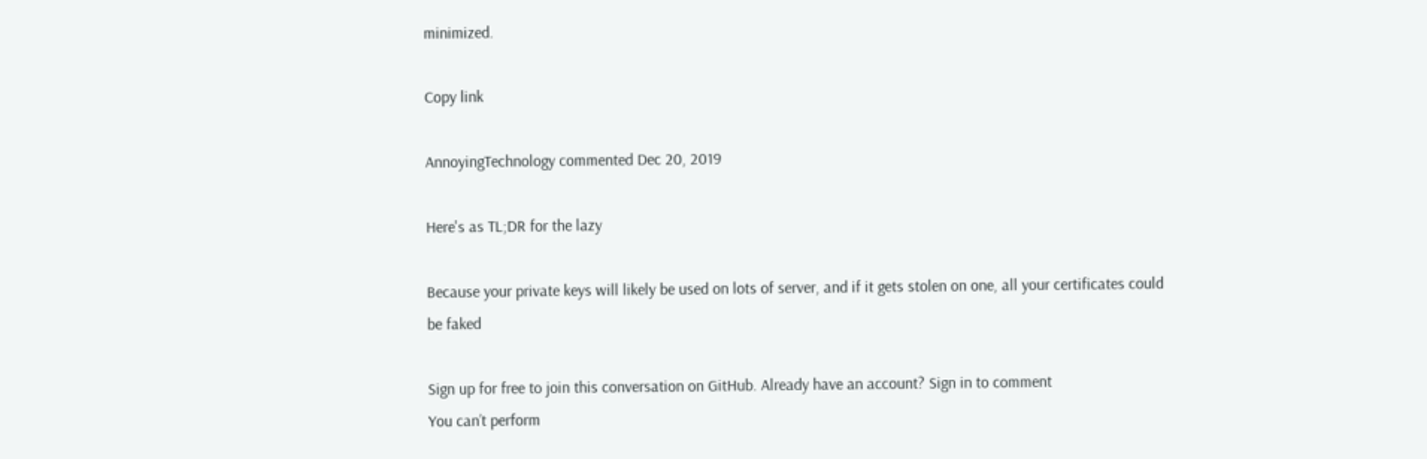minimized.

Copy link

AnnoyingTechnology commented Dec 20, 2019

Here's as TL;DR for the lazy

Because your private keys will likely be used on lots of server, and if it gets stolen on one, all your certificates could be faked

Sign up for free to join this conversation on GitHub. Already have an account? Sign in to comment
You can’t perform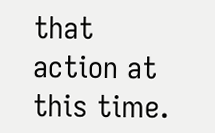that action at this time.